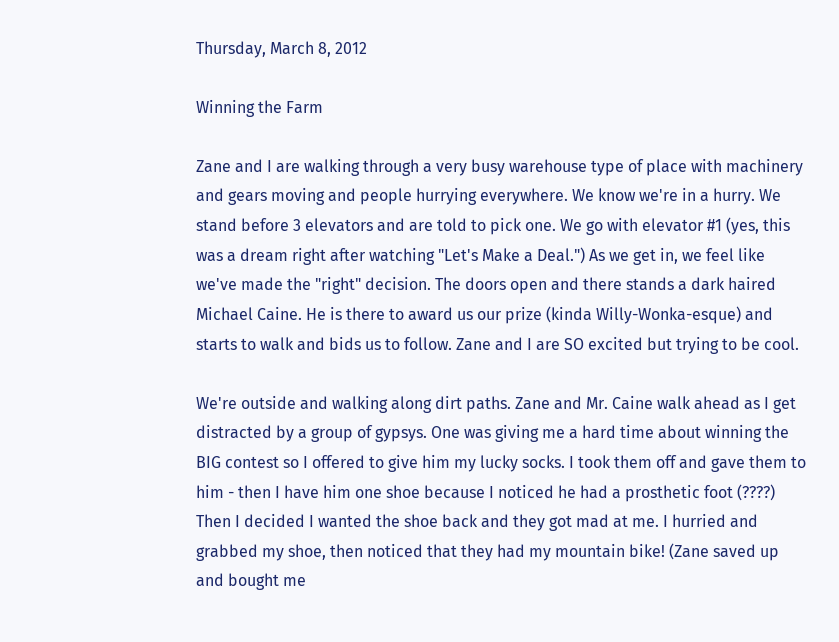Thursday, March 8, 2012

Winning the Farm

Zane and I are walking through a very busy warehouse type of place with machinery and gears moving and people hurrying everywhere. We know we're in a hurry. We stand before 3 elevators and are told to pick one. We go with elevator #1 (yes, this was a dream right after watching "Let's Make a Deal.") As we get in, we feel like we've made the "right" decision. The doors open and there stands a dark haired Michael Caine. He is there to award us our prize (kinda Willy-Wonka-esque) and starts to walk and bids us to follow. Zane and I are SO excited but trying to be cool.

We're outside and walking along dirt paths. Zane and Mr. Caine walk ahead as I get distracted by a group of gypsys. One was giving me a hard time about winning the BIG contest so I offered to give him my lucky socks. I took them off and gave them to him - then I have him one shoe because I noticed he had a prosthetic foot (????) Then I decided I wanted the shoe back and they got mad at me. I hurried and grabbed my shoe, then noticed that they had my mountain bike! (Zane saved up and bought me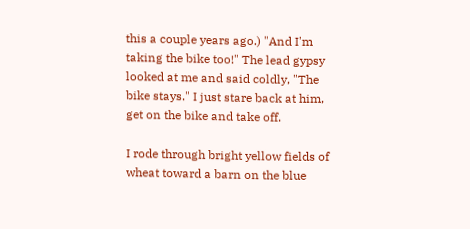this a couple years ago.) "And I'm taking the bike too!" The lead gypsy looked at me and said coldly, "The bike stays." I just stare back at him, get on the bike and take off.

I rode through bright yellow fields of wheat toward a barn on the blue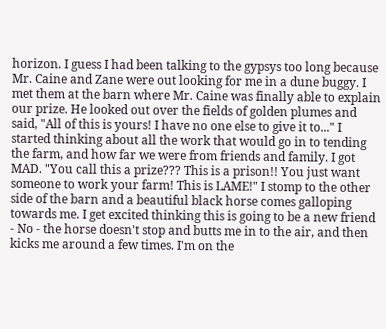horizon. I guess I had been talking to the gypsys too long because Mr. Caine and Zane were out looking for me in a dune buggy. I met them at the barn where Mr. Caine was finally able to explain our prize. He looked out over the fields of golden plumes and said, "All of this is yours! I have no one else to give it to..." I started thinking about all the work that would go in to tending the farm, and how far we were from friends and family. I got MAD. "You call this a prize??? This is a prison!! You just want someone to work your farm! This is LAME!" I stomp to the other side of the barn and a beautiful black horse comes galloping towards me. I get excited thinking this is going to be a new friend - No - the horse doesn't stop and butts me in to the air, and then kicks me around a few times. I'm on the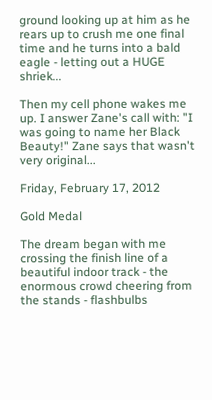ground looking up at him as he rears up to crush me one final time and he turns into a bald eagle - letting out a HUGE shriek...

Then my cell phone wakes me up. I answer Zane's call with: "I was going to name her Black Beauty!" Zane says that wasn't very original...

Friday, February 17, 2012

Gold Medal

The dream began with me crossing the finish line of a beautiful indoor track - the enormous crowd cheering from the stands - flashbulbs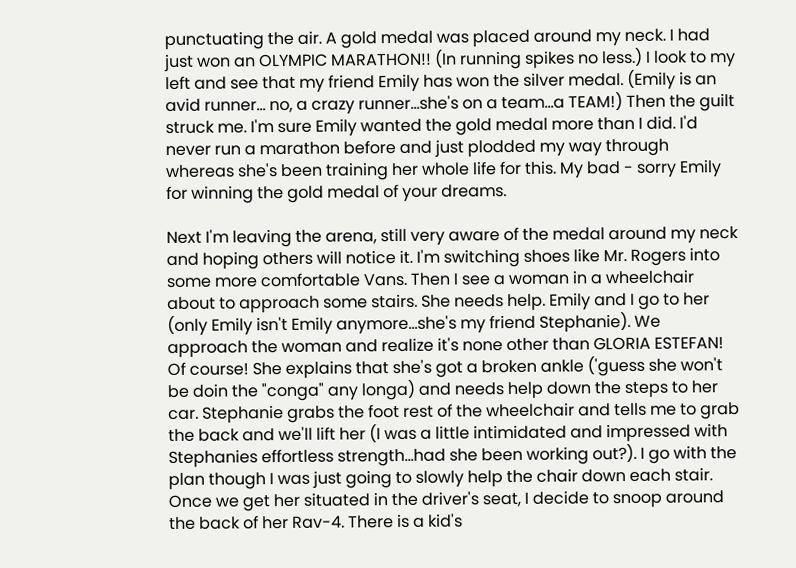punctuating the air. A gold medal was placed around my neck. I had just won an OLYMPIC MARATHON!! (In running spikes no less.) I look to my left and see that my friend Emily has won the silver medal. (Emily is an avid runner... no, a crazy runner...she's on a team...a TEAM!) Then the guilt struck me. I'm sure Emily wanted the gold medal more than I did. I'd never run a marathon before and just plodded my way through whereas she's been training her whole life for this. My bad - sorry Emily for winning the gold medal of your dreams.

Next I'm leaving the arena, still very aware of the medal around my neck and hoping others will notice it. I'm switching shoes like Mr. Rogers into some more comfortable Vans. Then I see a woman in a wheelchair about to approach some stairs. She needs help. Emily and I go to her (only Emily isn't Emily anymore...she's my friend Stephanie). We approach the woman and realize it's none other than GLORIA ESTEFAN! Of course! She explains that she's got a broken ankle ('guess she won't be doin the "conga" any longa) and needs help down the steps to her car. Stephanie grabs the foot rest of the wheelchair and tells me to grab the back and we'll lift her (I was a little intimidated and impressed with Stephanies effortless strength...had she been working out?). I go with the plan though I was just going to slowly help the chair down each stair. Once we get her situated in the driver's seat, I decide to snoop around the back of her Rav-4. There is a kid's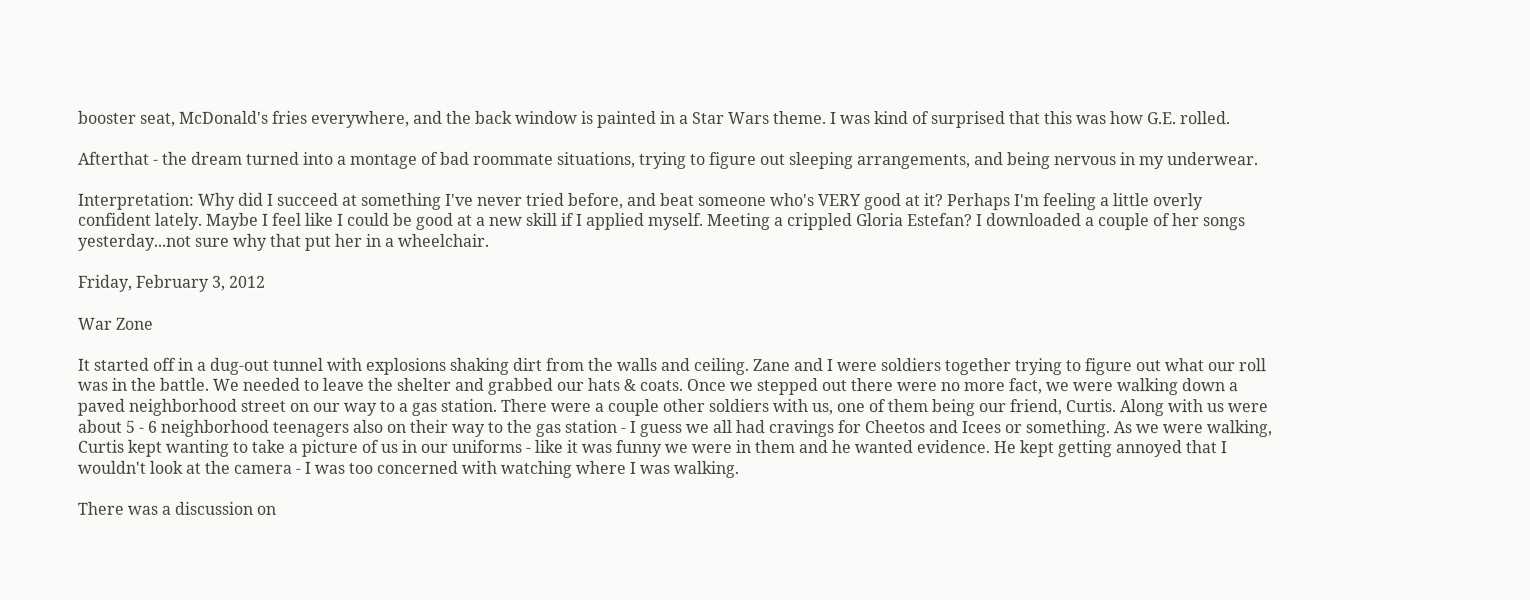booster seat, McDonald's fries everywhere, and the back window is painted in a Star Wars theme. I was kind of surprised that this was how G.E. rolled.

Afterthat - the dream turned into a montage of bad roommate situations, trying to figure out sleeping arrangements, and being nervous in my underwear.

Interpretation: Why did I succeed at something I've never tried before, and beat someone who's VERY good at it? Perhaps I'm feeling a little overly confident lately. Maybe I feel like I could be good at a new skill if I applied myself. Meeting a crippled Gloria Estefan? I downloaded a couple of her songs yesterday...not sure why that put her in a wheelchair.

Friday, February 3, 2012

War Zone

It started off in a dug-out tunnel with explosions shaking dirt from the walls and ceiling. Zane and I were soldiers together trying to figure out what our roll was in the battle. We needed to leave the shelter and grabbed our hats & coats. Once we stepped out there were no more fact, we were walking down a paved neighborhood street on our way to a gas station. There were a couple other soldiers with us, one of them being our friend, Curtis. Along with us were about 5 - 6 neighborhood teenagers also on their way to the gas station - I guess we all had cravings for Cheetos and Icees or something. As we were walking, Curtis kept wanting to take a picture of us in our uniforms - like it was funny we were in them and he wanted evidence. He kept getting annoyed that I wouldn't look at the camera - I was too concerned with watching where I was walking.

There was a discussion on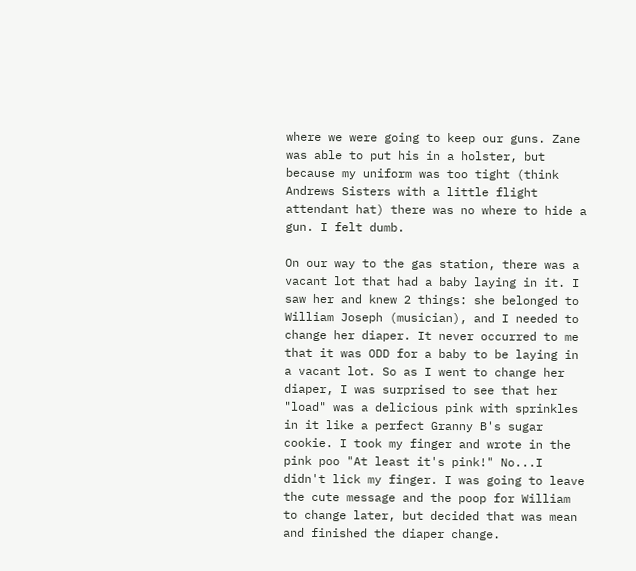where we were going to keep our guns. Zane was able to put his in a holster, but because my uniform was too tight (think Andrews Sisters with a little flight attendant hat) there was no where to hide a gun. I felt dumb.

On our way to the gas station, there was a vacant lot that had a baby laying in it. I saw her and knew 2 things: she belonged to William Joseph (musician), and I needed to change her diaper. It never occurred to me that it was ODD for a baby to be laying in a vacant lot. So as I went to change her diaper, I was surprised to see that her "load" was a delicious pink with sprinkles in it like a perfect Granny B's sugar cookie. I took my finger and wrote in the pink poo "At least it's pink!" No...I didn't lick my finger. I was going to leave the cute message and the poop for William to change later, but decided that was mean and finished the diaper change.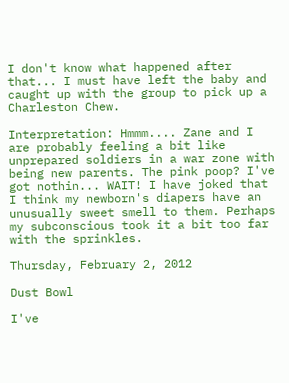I don't know what happened after that... I must have left the baby and caught up with the group to pick up a Charleston Chew.

Interpretation: Hmmm.... Zane and I are probably feeling a bit like unprepared soldiers in a war zone with being new parents. The pink poop? I've got nothin... WAIT! I have joked that I think my newborn's diapers have an unusually sweet smell to them. Perhaps my subconscious took it a bit too far with the sprinkles.

Thursday, February 2, 2012

Dust Bowl

I've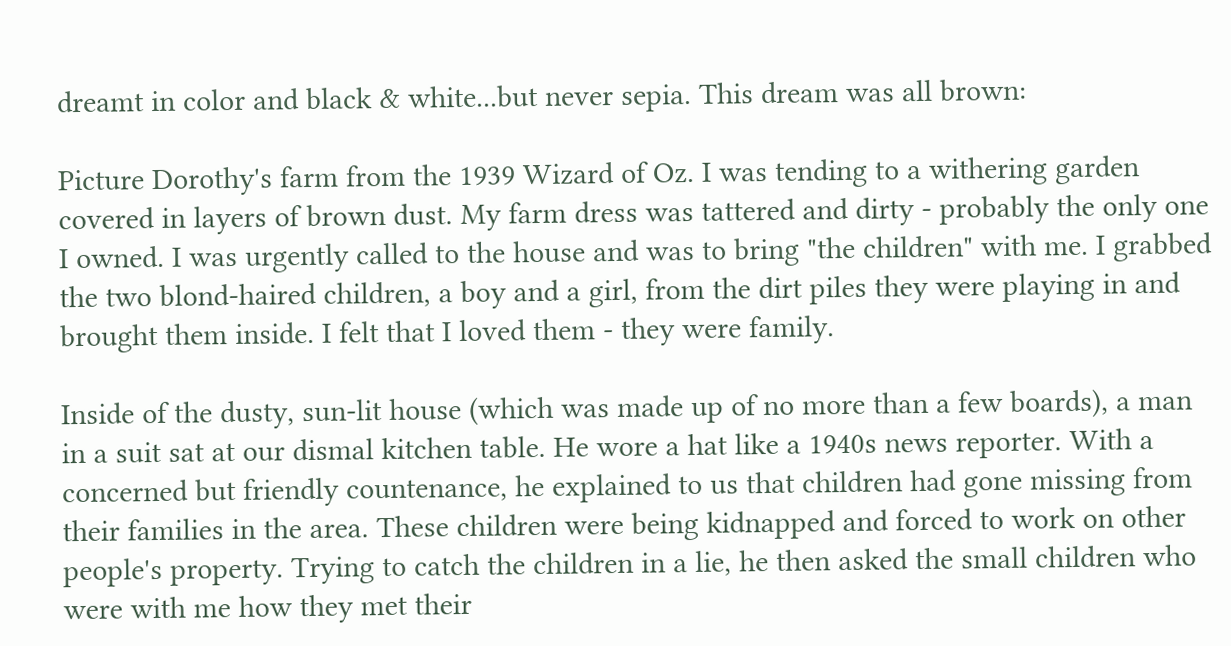dreamt in color and black & white...but never sepia. This dream was all brown:

Picture Dorothy's farm from the 1939 Wizard of Oz. I was tending to a withering garden covered in layers of brown dust. My farm dress was tattered and dirty - probably the only one I owned. I was urgently called to the house and was to bring "the children" with me. I grabbed the two blond-haired children, a boy and a girl, from the dirt piles they were playing in and brought them inside. I felt that I loved them - they were family.

Inside of the dusty, sun-lit house (which was made up of no more than a few boards), a man in a suit sat at our dismal kitchen table. He wore a hat like a 1940s news reporter. With a concerned but friendly countenance, he explained to us that children had gone missing from their families in the area. These children were being kidnapped and forced to work on other people's property. Trying to catch the children in a lie, he then asked the small children who were with me how they met their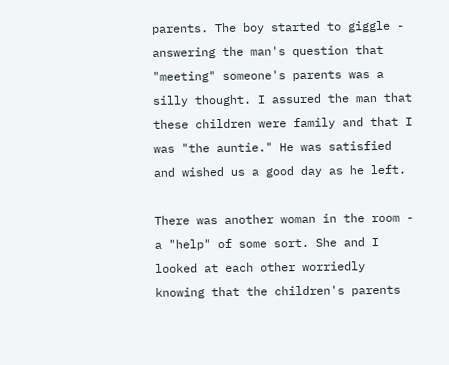parents. The boy started to giggle - answering the man's question that "meeting" someone's parents was a silly thought. I assured the man that these children were family and that I was "the auntie." He was satisfied and wished us a good day as he left.

There was another woman in the room - a "help" of some sort. She and I looked at each other worriedly knowing that the children's parents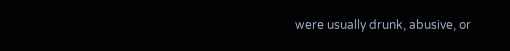were usually drunk, abusive, or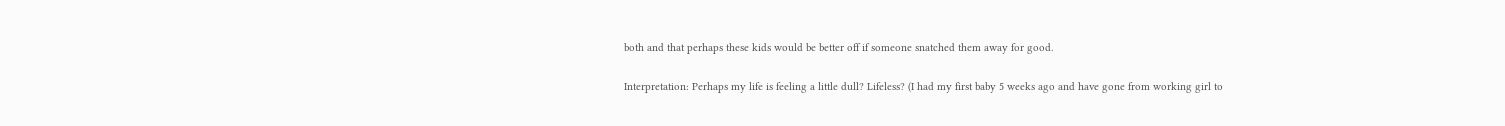both and that perhaps these kids would be better off if someone snatched them away for good.

Interpretation: Perhaps my life is feeling a little dull? Lifeless? (I had my first baby 5 weeks ago and have gone from working girl to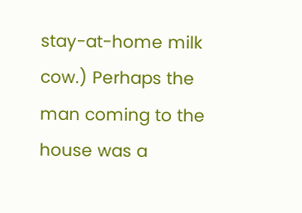stay-at-home milk cow.) Perhaps the man coming to the house was a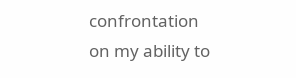confrontation on my ability to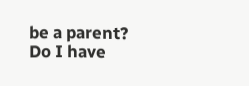be a parent? Do I have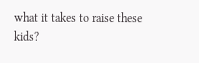what it takes to raise these kids?